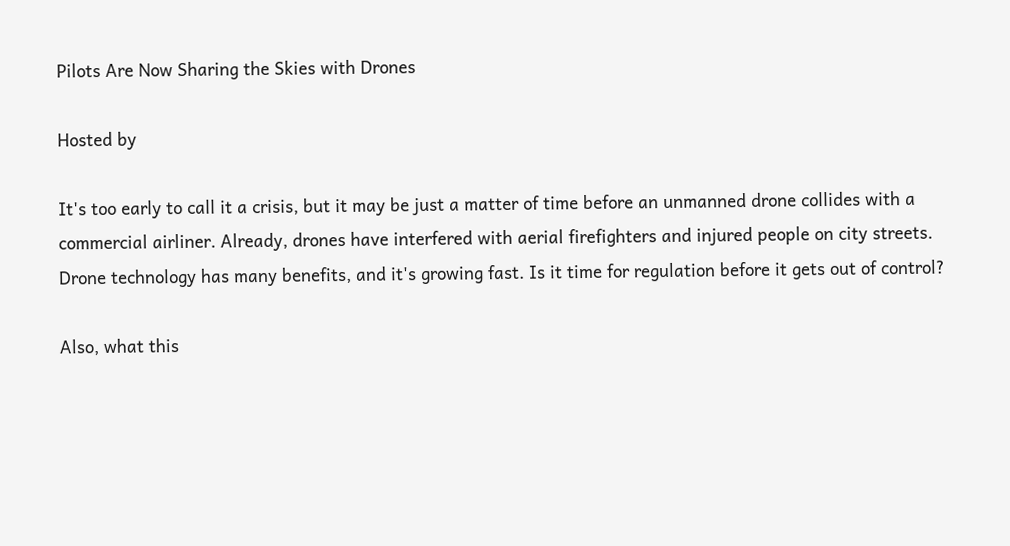Pilots Are Now Sharing the Skies with Drones

Hosted by

It's too early to call it a crisis, but it may be just a matter of time before an unmanned drone collides with a commercial airliner. Already, drones have interfered with aerial firefighters and injured people on city streets. Drone technology has many benefits, and it's growing fast. Is it time for regulation before it gets out of control?

Also, what this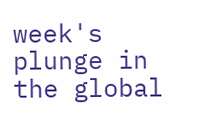week's plunge in the global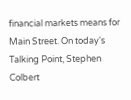financial markets means for Main Street. On today's Talking Point, Stephen Colbert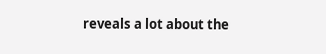reveals a lot about the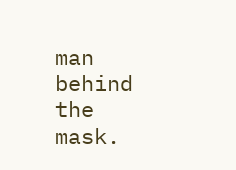man behind the mask.